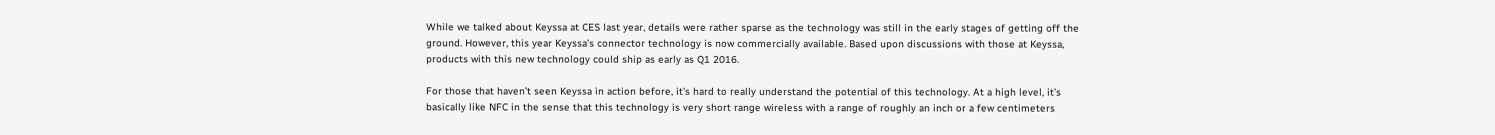While we talked about Keyssa at CES last year, details were rather sparse as the technology was still in the early stages of getting off the ground. However, this year Keyssa’s connector technology is now commercially available. Based upon discussions with those at Keyssa, products with this new technology could ship as early as Q1 2016.

For those that haven’t seen Keyssa in action before, it’s hard to really understand the potential of this technology. At a high level, it’s basically like NFC in the sense that this technology is very short range wireless with a range of roughly an inch or a few centimeters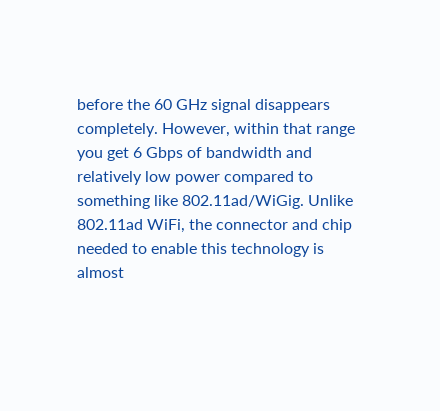before the 60 GHz signal disappears completely. However, within that range you get 6 Gbps of bandwidth and relatively low power compared to something like 802.11ad/WiGig. Unlike 802.11ad WiFi, the connector and chip needed to enable this technology is almost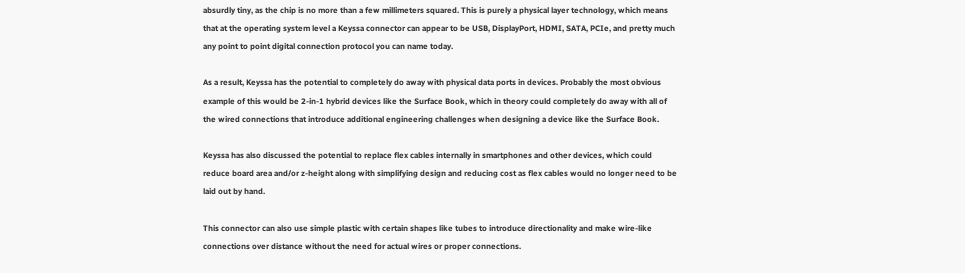absurdly tiny, as the chip is no more than a few millimeters squared. This is purely a physical layer technology, which means that at the operating system level a Keyssa connector can appear to be USB, DisplayPort, HDMI, SATA, PCIe, and pretty much any point to point digital connection protocol you can name today.

As a result, Keyssa has the potential to completely do away with physical data ports in devices. Probably the most obvious example of this would be 2-in-1 hybrid devices like the Surface Book, which in theory could completely do away with all of the wired connections that introduce additional engineering challenges when designing a device like the Surface Book.

Keyssa has also discussed the potential to replace flex cables internally in smartphones and other devices, which could reduce board area and/or z-height along with simplifying design and reducing cost as flex cables would no longer need to be laid out by hand.

This connector can also use simple plastic with certain shapes like tubes to introduce directionality and make wire-like connections over distance without the need for actual wires or proper connections.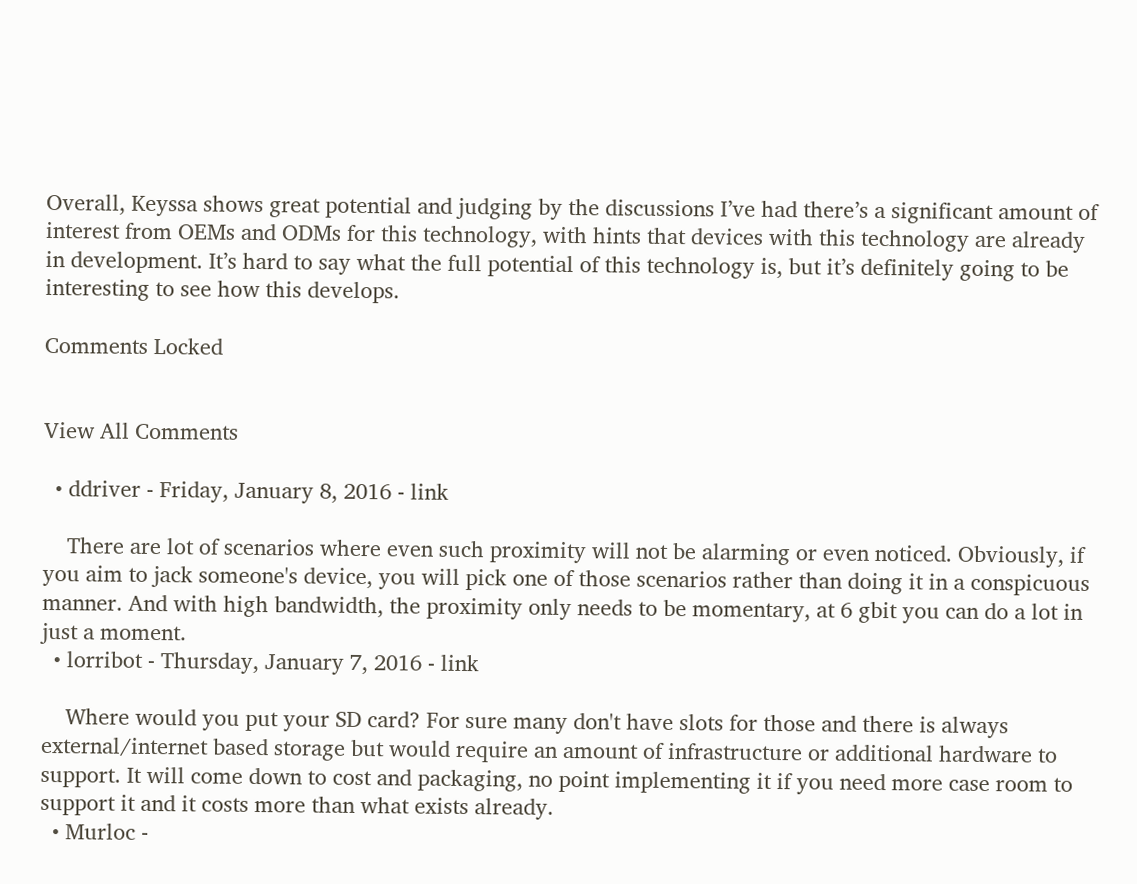Overall, Keyssa shows great potential and judging by the discussions I’ve had there’s a significant amount of interest from OEMs and ODMs for this technology, with hints that devices with this technology are already in development. It’s hard to say what the full potential of this technology is, but it’s definitely going to be interesting to see how this develops.

Comments Locked


View All Comments

  • ddriver - Friday, January 8, 2016 - link

    There are lot of scenarios where even such proximity will not be alarming or even noticed. Obviously, if you aim to jack someone's device, you will pick one of those scenarios rather than doing it in a conspicuous manner. And with high bandwidth, the proximity only needs to be momentary, at 6 gbit you can do a lot in just a moment.
  • lorribot - Thursday, January 7, 2016 - link

    Where would you put your SD card? For sure many don't have slots for those and there is always external/internet based storage but would require an amount of infrastructure or additional hardware to support. It will come down to cost and packaging, no point implementing it if you need more case room to support it and it costs more than what exists already.
  • Murloc -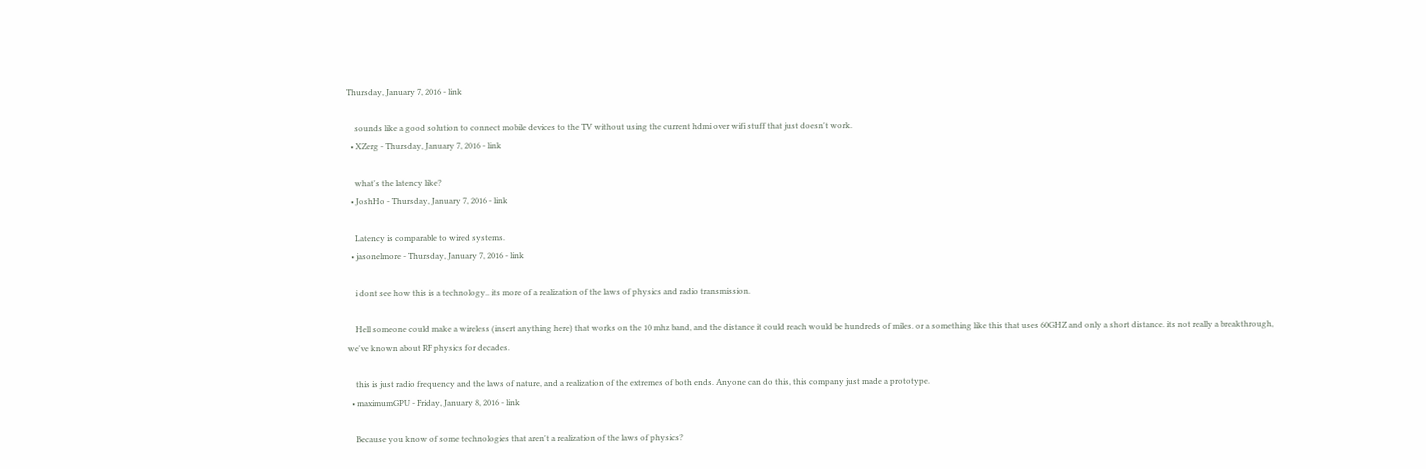Thursday, January 7, 2016 - link

    sounds like a good solution to connect mobile devices to the TV without using the current hdmi over wifi stuff that just doesn't work.
  • XZerg - Thursday, January 7, 2016 - link

    what's the latency like?
  • JoshHo - Thursday, January 7, 2016 - link

    Latency is comparable to wired systems.
  • jasonelmore - Thursday, January 7, 2016 - link

    i dont see how this is a technology.. its more of a realization of the laws of physics and radio transmission.

    Hell someone could make a wireless (insert anything here) that works on the 10 mhz band, and the distance it could reach would be hundreds of miles. or a something like this that uses 60GHZ and only a short distance. its not really a breakthrough, we've known about RF physics for decades.

    this is just radio frequency and the laws of nature, and a realization of the extremes of both ends. Anyone can do this, this company just made a prototype.
  • maximumGPU - Friday, January 8, 2016 - link

    Because you know of some technologies that aren't a realization of the laws of physics?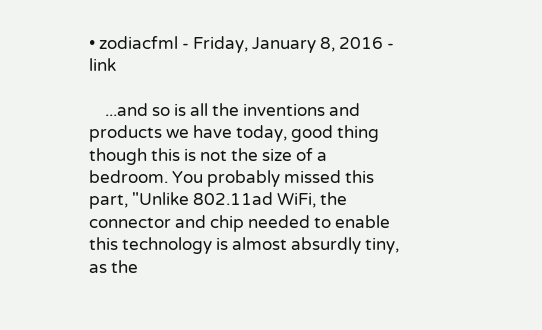• zodiacfml - Friday, January 8, 2016 - link

    ...and so is all the inventions and products we have today, good thing though this is not the size of a bedroom. You probably missed this part, "Unlike 802.11ad WiFi, the connector and chip needed to enable this technology is almost absurdly tiny, as the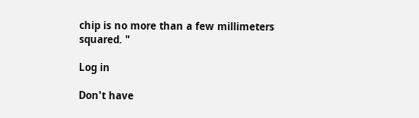chip is no more than a few millimeters squared. "

Log in

Don't have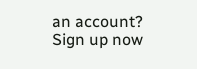an account? Sign up now